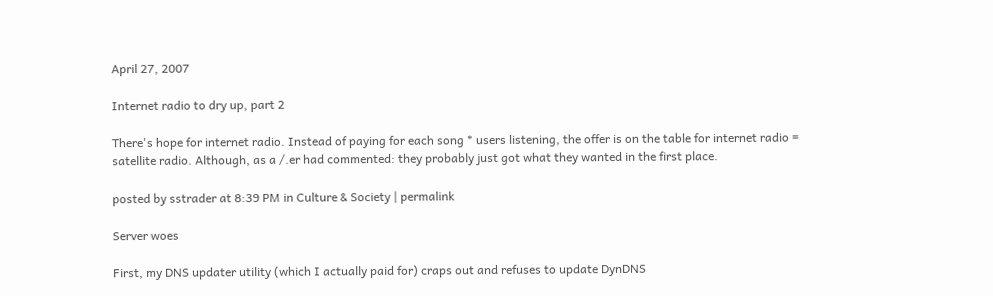April 27, 2007

Internet radio to dry up, part 2

There's hope for internet radio. Instead of paying for each song * users listening, the offer is on the table for internet radio = satellite radio. Although, as a /.er had commented: they probably just got what they wanted in the first place.

posted by sstrader at 8:39 PM in Culture & Society | permalink

Server woes

First, my DNS updater utility (which I actually paid for) craps out and refuses to update DynDNS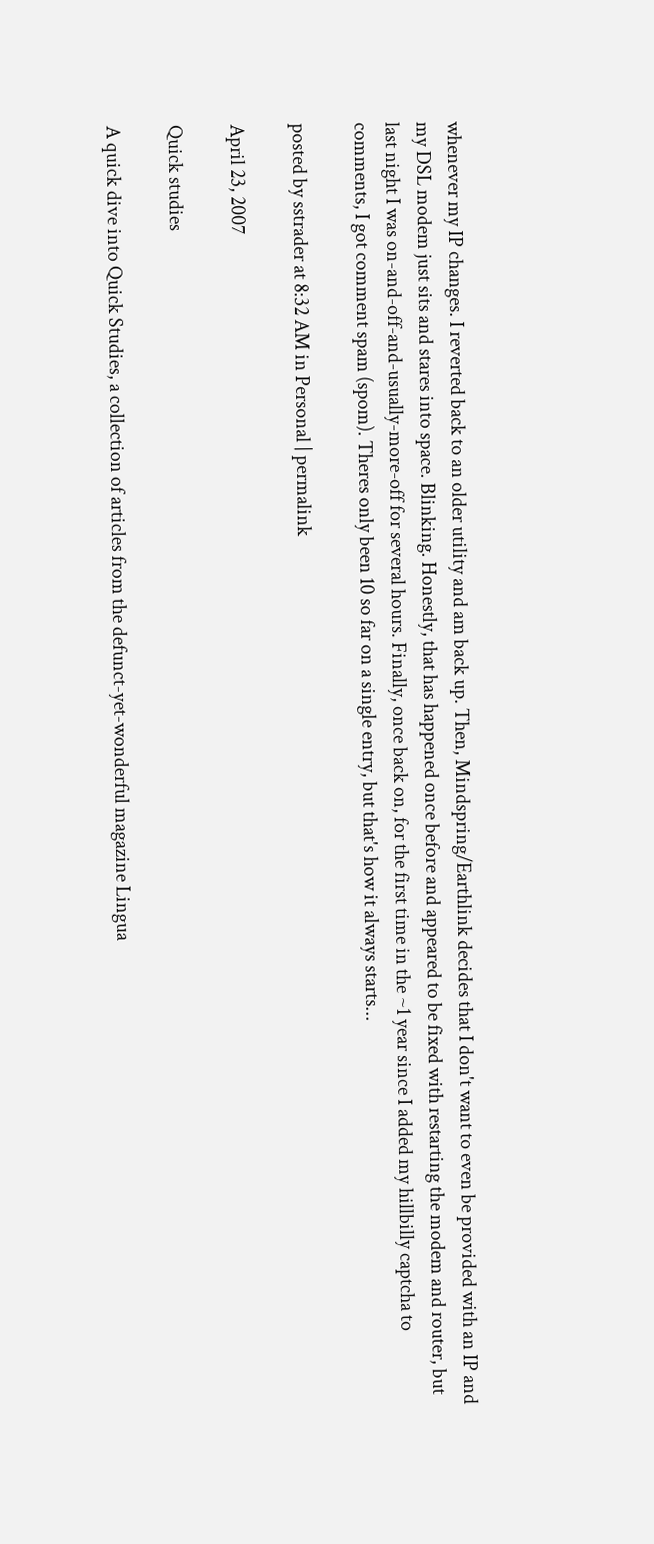whenever my IP changes. I reverted back to an older utility and am back up. Then, Mindspring/Earthlink decides that I don't want to even be provided with an IP and my DSL modem just sits and stares into space. Blinking. Honestly, that has happened once before and appeared to be fixed with restarting the modem and router, but last night I was on-and-off-and-usually-more-off for several hours. Finally, once back on, for the first time in the ~1 year since I added my hillbilly captcha to comments, I got comment spam (spom). Theres only been 10 so far on a single entry, but that's how it always starts...

posted by sstrader at 8:32 AM in Personal | permalink

April 23, 2007

Quick studies

A quick dive into Quick Studies, a collection of articles from the defunct-yet-wonderful magazine Lingua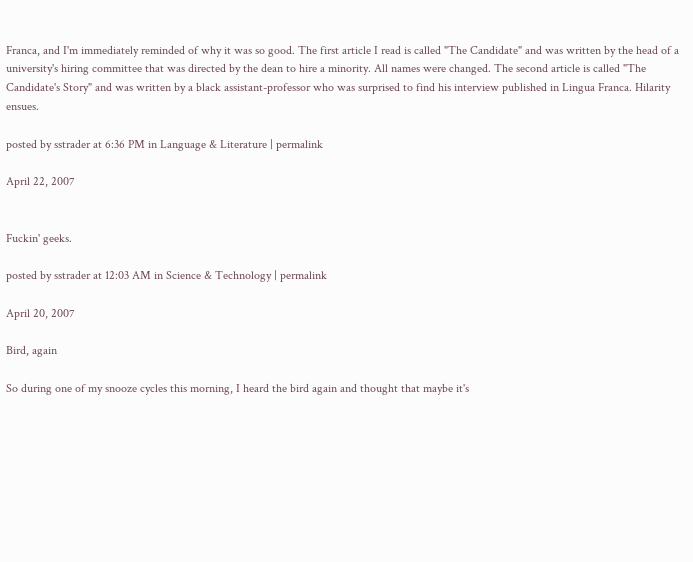Franca, and I'm immediately reminded of why it was so good. The first article I read is called "The Candidate" and was written by the head of a university's hiring committee that was directed by the dean to hire a minority. All names were changed. The second article is called "The Candidate's Story" and was written by a black assistant-professor who was surprised to find his interview published in Lingua Franca. Hilarity ensues.

posted by sstrader at 6:36 PM in Language & Literature | permalink

April 22, 2007


Fuckin' geeks.

posted by sstrader at 12:03 AM in Science & Technology | permalink

April 20, 2007

Bird, again

So during one of my snooze cycles this morning, I heard the bird again and thought that maybe it's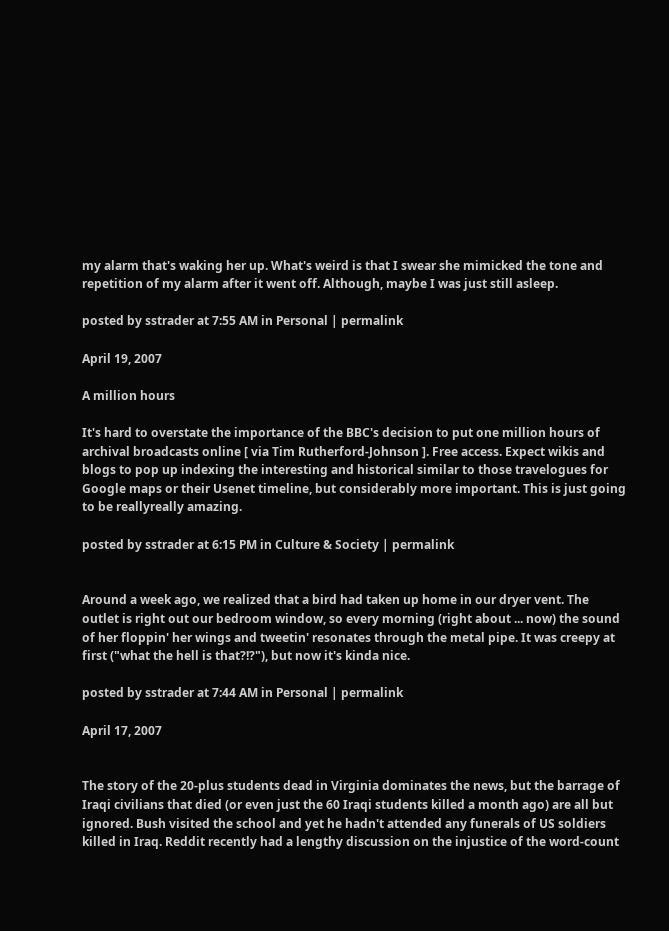my alarm that's waking her up. What's weird is that I swear she mimicked the tone and repetition of my alarm after it went off. Although, maybe I was just still asleep.

posted by sstrader at 7:55 AM in Personal | permalink

April 19, 2007

A million hours

It's hard to overstate the importance of the BBC's decision to put one million hours of archival broadcasts online [ via Tim Rutherford-Johnson ]. Free access. Expect wikis and blogs to pop up indexing the interesting and historical similar to those travelogues for Google maps or their Usenet timeline, but considerably more important. This is just going to be reallyreally amazing.

posted by sstrader at 6:15 PM in Culture & Society | permalink


Around a week ago, we realized that a bird had taken up home in our dryer vent. The outlet is right out our bedroom window, so every morning (right about ... now) the sound of her floppin' her wings and tweetin' resonates through the metal pipe. It was creepy at first ("what the hell is that?!?"), but now it's kinda nice.

posted by sstrader at 7:44 AM in Personal | permalink

April 17, 2007


The story of the 20-plus students dead in Virginia dominates the news, but the barrage of Iraqi civilians that died (or even just the 60 Iraqi students killed a month ago) are all but ignored. Bush visited the school and yet he hadn't attended any funerals of US soldiers killed in Iraq. Reddit recently had a lengthy discussion on the injustice of the word-count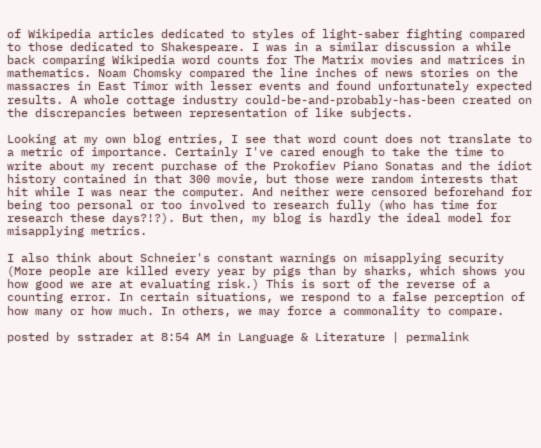of Wikipedia articles dedicated to styles of light-saber fighting compared to those dedicated to Shakespeare. I was in a similar discussion a while back comparing Wikipedia word counts for The Matrix movies and matrices in mathematics. Noam Chomsky compared the line inches of news stories on the massacres in East Timor with lesser events and found unfortunately expected results. A whole cottage industry could-be-and-probably-has-been created on the discrepancies between representation of like subjects.

Looking at my own blog entries, I see that word count does not translate to a metric of importance. Certainly I've cared enough to take the time to write about my recent purchase of the Prokofiev Piano Sonatas and the idiot history contained in that 300 movie, but those were random interests that hit while I was near the computer. And neither were censored beforehand for being too personal or too involved to research fully (who has time for research these days?!?). But then, my blog is hardly the ideal model for misapplying metrics.

I also think about Schneier's constant warnings on misapplying security (More people are killed every year by pigs than by sharks, which shows you how good we are at evaluating risk.) This is sort of the reverse of a counting error. In certain situations, we respond to a false perception of how many or how much. In others, we may force a commonality to compare.

posted by sstrader at 8:54 AM in Language & Literature | permalink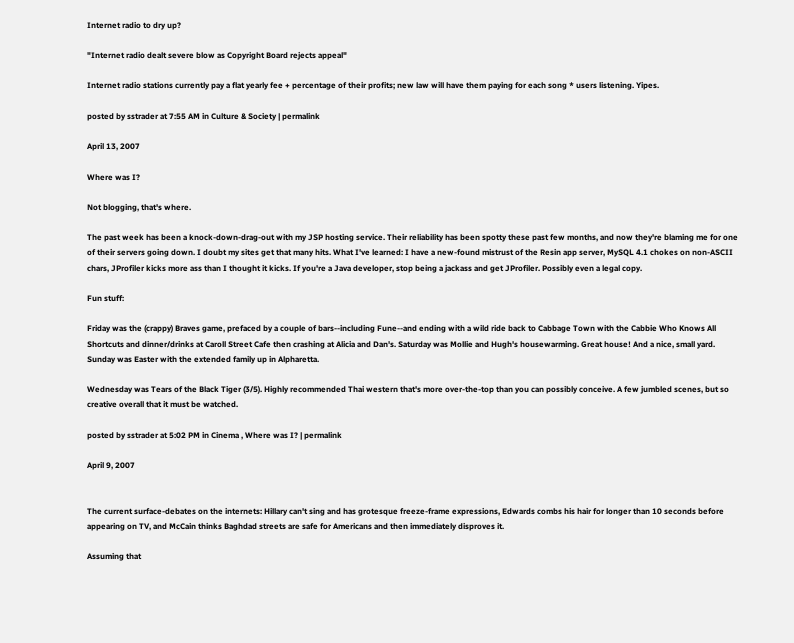Internet radio to dry up?

"Internet radio dealt severe blow as Copyright Board rejects appeal"

Internet radio stations currently pay a flat yearly fee + percentage of their profits; new law will have them paying for each song * users listening. Yipes.

posted by sstrader at 7:55 AM in Culture & Society | permalink

April 13, 2007

Where was I?

Not blogging, that's where.

The past week has been a knock-down-drag-out with my JSP hosting service. Their reliability has been spotty these past few months, and now they're blaming me for one of their servers going down. I doubt my sites get that many hits. What I've learned: I have a new-found mistrust of the Resin app server, MySQL 4.1 chokes on non-ASCII chars, JProfiler kicks more ass than I thought it kicks. If you're a Java developer, stop being a jackass and get JProfiler. Possibly even a legal copy.

Fun stuff:

Friday was the (crappy) Braves game, prefaced by a couple of bars--including Fune--and ending with a wild ride back to Cabbage Town with the Cabbie Who Knows All Shortcuts and dinner/drinks at Caroll Street Cafe then crashing at Alicia and Dan's. Saturday was Mollie and Hugh's housewarming. Great house! And a nice, small yard. Sunday was Easter with the extended family up in Alpharetta.

Wednesday was Tears of the Black Tiger (3/5). Highly recommended Thai western that's more over-the-top than you can possibly conceive. A few jumbled scenes, but so creative overall that it must be watched.

posted by sstrader at 5:02 PM in Cinema , Where was I? | permalink

April 9, 2007


The current surface-debates on the internets: Hillary can't sing and has grotesque freeze-frame expressions, Edwards combs his hair for longer than 10 seconds before appearing on TV, and McCain thinks Baghdad streets are safe for Americans and then immediately disproves it.

Assuming that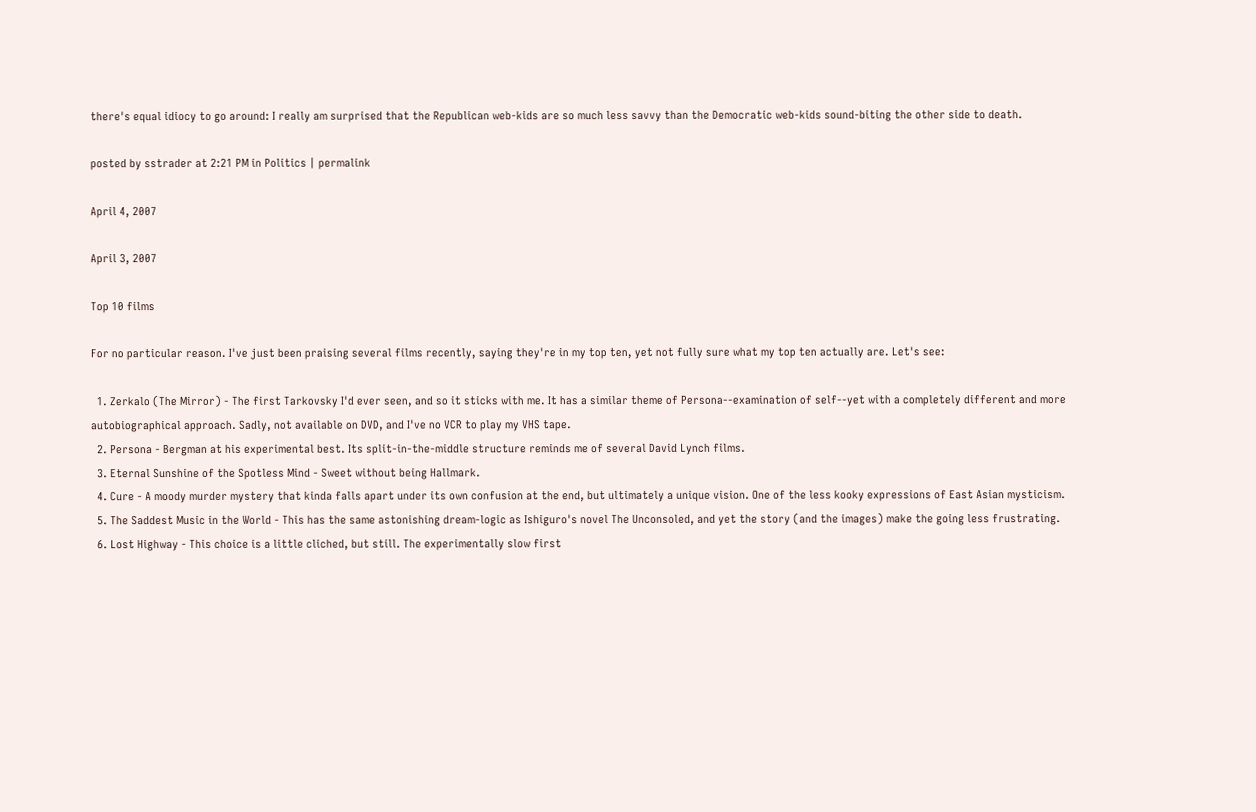there's equal idiocy to go around: I really am surprised that the Republican web-kids are so much less savvy than the Democratic web-kids sound-biting the other side to death.

posted by sstrader at 2:21 PM in Politics | permalink

April 4, 2007

April 3, 2007

Top 10 films

For no particular reason. I've just been praising several films recently, saying they're in my top ten, yet not fully sure what my top ten actually are. Let's see:

  1. Zerkalo (The Mirror) - The first Tarkovsky I'd ever seen, and so it sticks with me. It has a similar theme of Persona--examination of self--yet with a completely different and more autobiographical approach. Sadly, not available on DVD, and I've no VCR to play my VHS tape.
  2. Persona - Bergman at his experimental best. Its split-in-the-middle structure reminds me of several David Lynch films.
  3. Eternal Sunshine of the Spotless Mind - Sweet without being Hallmark.
  4. Cure - A moody murder mystery that kinda falls apart under its own confusion at the end, but ultimately a unique vision. One of the less kooky expressions of East Asian mysticism.
  5. The Saddest Music in the World - This has the same astonishing dream-logic as Ishiguro's novel The Unconsoled, and yet the story (and the images) make the going less frustrating.
  6. Lost Highway - This choice is a little cliched, but still. The experimentally slow first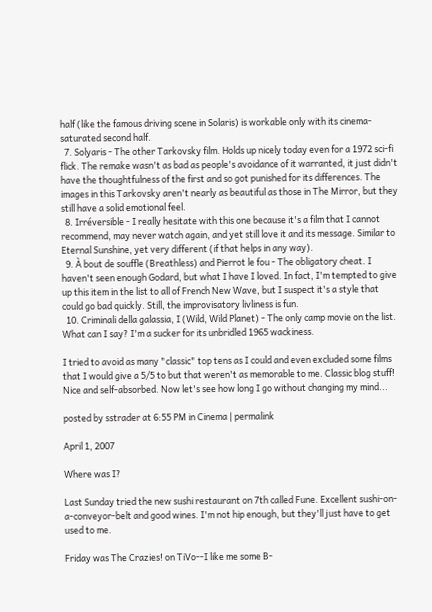half (like the famous driving scene in Solaris) is workable only with its cinema-saturated second half.
  7. Solyaris - The other Tarkovsky film. Holds up nicely today even for a 1972 sci-fi flick. The remake wasn't as bad as people's avoidance of it warranted, it just didn't have the thoughtfulness of the first and so got punished for its differences. The images in this Tarkovsky aren't nearly as beautiful as those in The Mirror, but they still have a solid emotional feel.
  8. Irréversible - I really hesitate with this one because it's a film that I cannot recommend, may never watch again, and yet still love it and its message. Similar to Eternal Sunshine, yet very different (if that helps in any way).
  9. À bout de souffle (Breathless) and Pierrot le fou - The obligatory cheat. I haven't seen enough Godard, but what I have I loved. In fact, I'm tempted to give up this item in the list to all of French New Wave, but I suspect it's a style that could go bad quickly. Still, the improvisatory livliness is fun.
  10. Criminali della galassia, I (Wild, Wild Planet) - The only camp movie on the list. What can I say? I'm a sucker for its unbridled 1965 wackiness.

I tried to avoid as many "classic" top tens as I could and even excluded some films that I would give a 5/5 to but that weren't as memorable to me. Classic blog stuff! Nice and self-absorbed. Now let's see how long I go without changing my mind...

posted by sstrader at 6:55 PM in Cinema | permalink

April 1, 2007

Where was I?

Last Sunday tried the new sushi restaurant on 7th called Fune. Excellent sushi-on-a-conveyor-belt and good wines. I'm not hip enough, but they'll just have to get used to me.

Friday was The Crazies! on TiVo--I like me some B-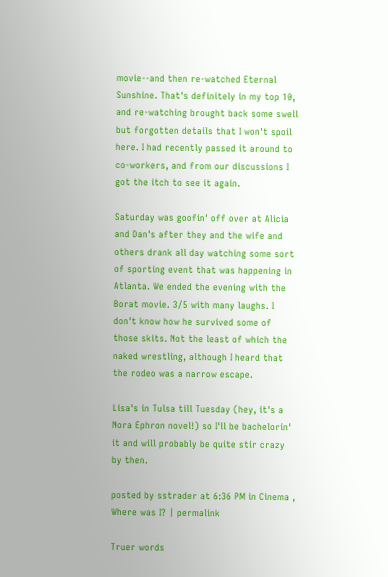movie--and then re-watched Eternal Sunshine. That's definitely in my top 10, and re-watching brought back some swell but forgotten details that I won't spoil here. I had recently passed it around to co-workers, and from our discussions I got the itch to see it again.

Saturday was goofin' off over at Alicia and Dan's after they and the wife and others drank all day watching some sort of sporting event that was happening in Atlanta. We ended the evening with the Borat movie. 3/5 with many laughs. I don't know how he survived some of those skits. Not the least of which the naked wrestling, although I heard that the rodeo was a narrow escape.

Lisa's in Tulsa till Tuesday (hey, it's a Nora Ephron novel!) so I'll be bachelorin' it and will probably be quite stir crazy by then.

posted by sstrader at 6:36 PM in Cinema , Where was I? | permalink

Truer words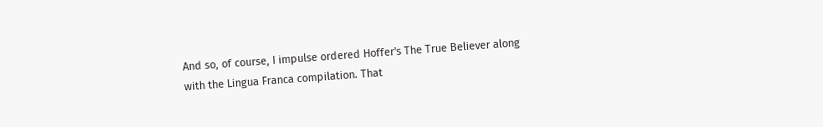And so, of course, I impulse ordered Hoffer's The True Believer along with the Lingua Franca compilation. That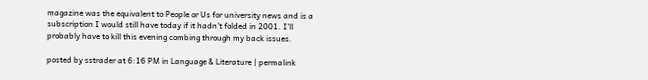magazine was the equivalent to People or Us for university news and is a subscription I would still have today if it hadn't folded in 2001. I'll probably have to kill this evening combing through my back issues.

posted by sstrader at 6:16 PM in Language & Literature | permalink